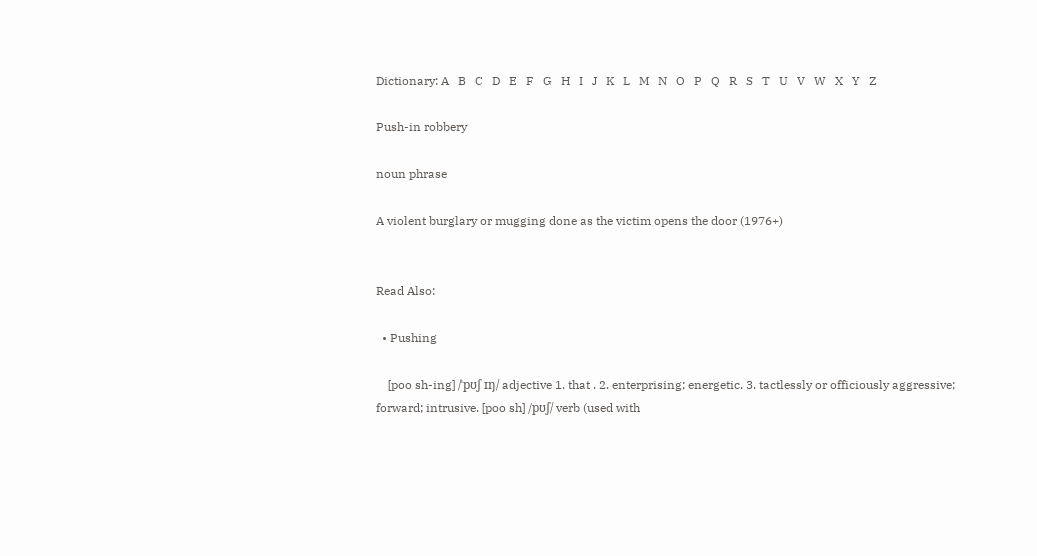Dictionary: A   B   C   D   E   F   G   H   I   J   K   L   M   N   O   P   Q   R   S   T   U   V   W   X   Y   Z

Push-in robbery

noun phrase

A violent burglary or mugging done as the victim opens the door (1976+)


Read Also:

  • Pushing

    [poo sh-ing] /ˈpʊʃ ɪŋ/ adjective 1. that . 2. enterprising; energetic. 3. tactlessly or officiously aggressive; forward; intrusive. [poo sh] /pʊʃ/ verb (used with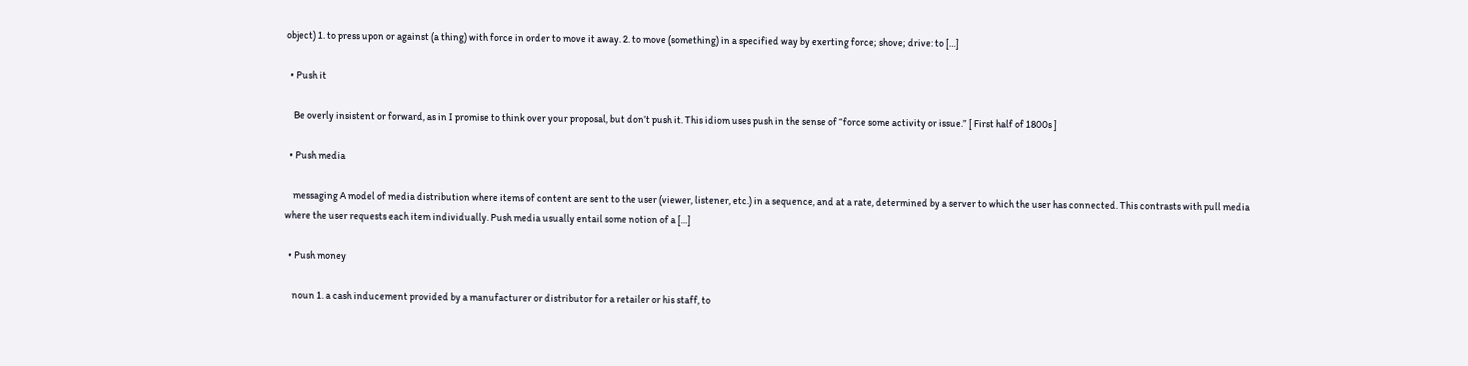object) 1. to press upon or against (a thing) with force in order to move it away. 2. to move (something) in a specified way by exerting force; shove; drive: to […]

  • Push it

    Be overly insistent or forward, as in I promise to think over your proposal, but don’t push it. This idiom uses push in the sense of “force some activity or issue.” [ First half of 1800s ]

  • Push media

    messaging A model of media distribution where items of content are sent to the user (viewer, listener, etc.) in a sequence, and at a rate, determined by a server to which the user has connected. This contrasts with pull media where the user requests each item individually. Push media usually entail some notion of a […]

  • Push money

    noun 1. a cash inducement provided by a manufacturer or distributor for a retailer or his staff, to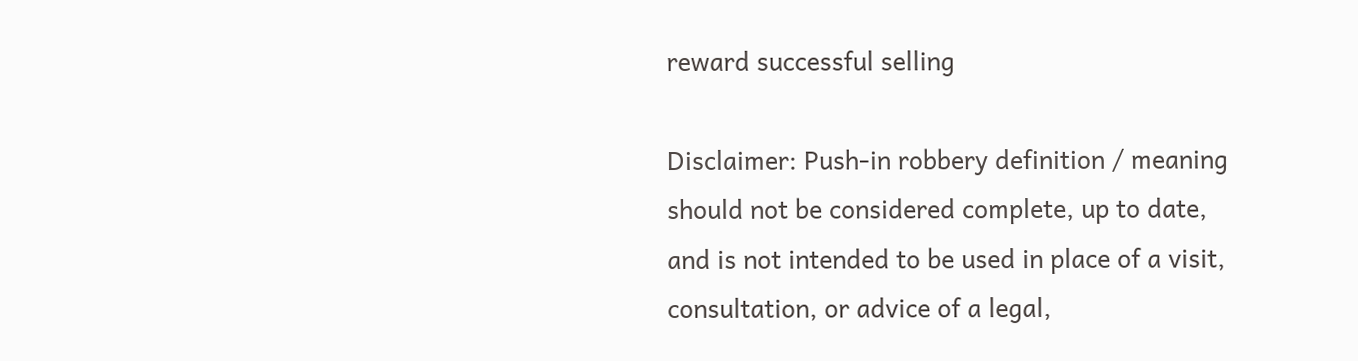reward successful selling

Disclaimer: Push-in robbery definition / meaning should not be considered complete, up to date, and is not intended to be used in place of a visit, consultation, or advice of a legal,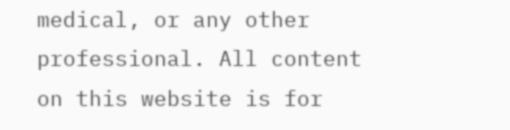medical, or any other professional. All content on this website is for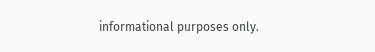informational purposes only.